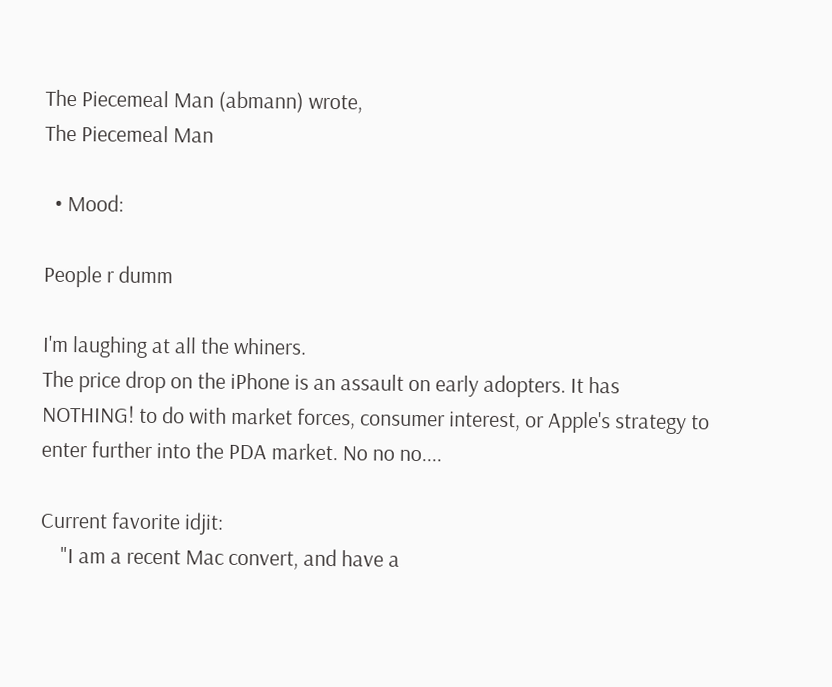The Piecemeal Man (abmann) wrote,
The Piecemeal Man

  • Mood:

People r dumm

I'm laughing at all the whiners.
The price drop on the iPhone is an assault on early adopters. It has NOTHING! to do with market forces, consumer interest, or Apple's strategy to enter further into the PDA market. No no no....

Current favorite idjit:
    "I am a recent Mac convert, and have a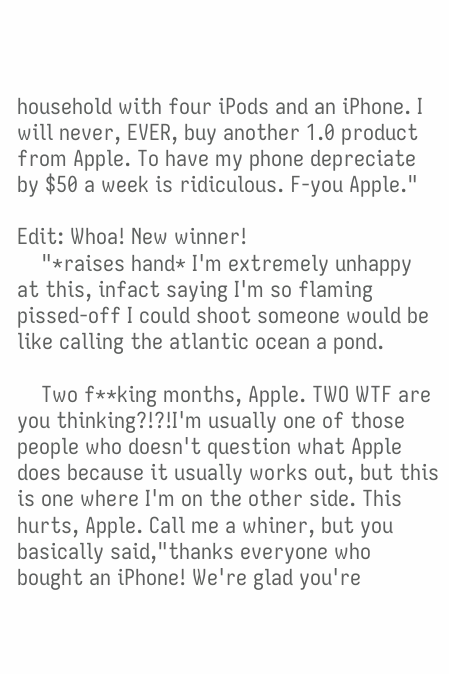household with four iPods and an iPhone. I will never, EVER, buy another 1.0 product from Apple. To have my phone depreciate by $50 a week is ridiculous. F-you Apple."

Edit: Whoa! New winner!
    "*raises hand* I'm extremely unhappy at this, infact saying I'm so flaming pissed-off I could shoot someone would be like calling the atlantic ocean a pond.

    Two f**king months, Apple. TWO WTF are you thinking?!?!I'm usually one of those people who doesn't question what Apple does because it usually works out, but this is one where I'm on the other side. This hurts, Apple. Call me a whiner, but you basically said,"thanks everyone who bought an iPhone! We're glad you're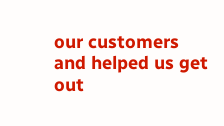our customers and helped us get out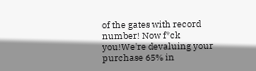of the gates with record number! Now f*ck you!We're devaluing your purchase 65% in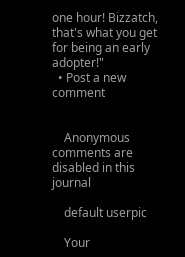one hour! Bizzatch, that's what you get for being an early adopter!"
  • Post a new comment


    Anonymous comments are disabled in this journal

    default userpic

    Your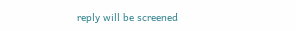reply will be screened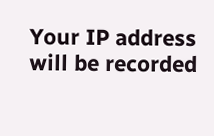Your IP address will be recorded